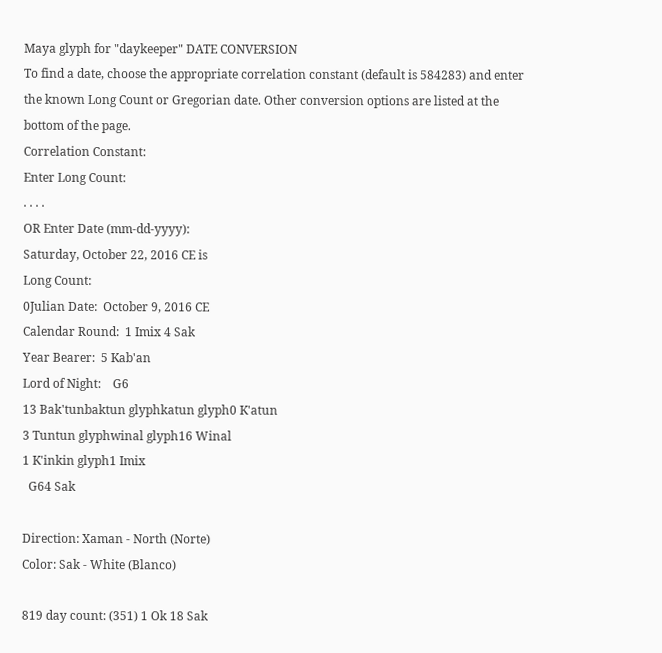Maya glyph for "daykeeper" DATE CONVERSION
To find a date, choose the appropriate correlation constant (default is 584283) and enter the known Long Count or Gregorian date. Other conversion options are listed at the bottom of the page.
Correlation Constant:
Enter Long Count:
. . . .
OR Enter Date (mm-dd-yyyy):
Saturday, October 22, 2016 CE is
Long Count:
0Julian Date:  October 9, 2016 CE
Calendar Round:  1 Imix 4 Sak
Year Bearer:  5 Kab'an
Lord of Night:    G6
13 Bak'tunbaktun glyphkatun glyph0 K'atun
3 Tuntun glyphwinal glyph16 Winal
1 K'inkin glyph1 Imix
  G64 Sak

Direction: Xaman - North (Norte)
Color: Sak - White (Blanco)

819 day count: (351) 1 Ok 18 Sak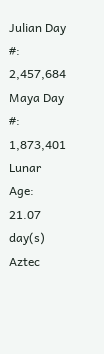Julian Day #: 2,457,684
Maya Day #: 1,873,401
Lunar Age: 21.07 day(s)
Aztec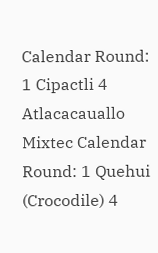Calendar Round: 1 Cipactli 4 Atlacacauallo
Mixtec Calendar Round: 1 Quehui (Crocodile) 4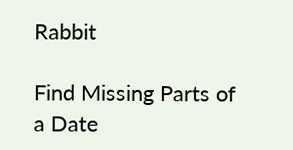Rabbit

Find Missing Parts of a Date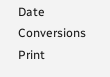Date Conversions
Print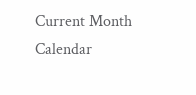Current Month Calendar